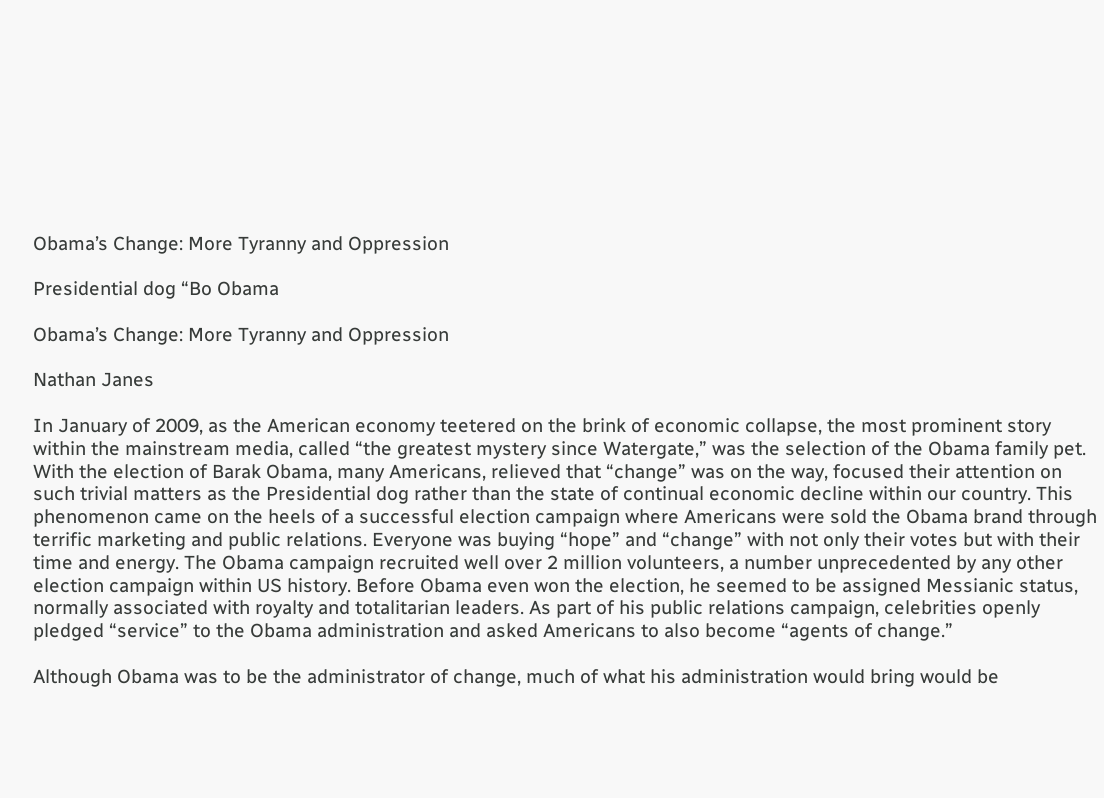Obama’s Change: More Tyranny and Oppression

Presidential dog “Bo Obama

Obama’s Change: More Tyranny and Oppression

Nathan Janes

In January of 2009, as the American economy teetered on the brink of economic collapse, the most prominent story within the mainstream media, called “the greatest mystery since Watergate,” was the selection of the Obama family pet. With the election of Barak Obama, many Americans, relieved that “change” was on the way, focused their attention on such trivial matters as the Presidential dog rather than the state of continual economic decline within our country. This phenomenon came on the heels of a successful election campaign where Americans were sold the Obama brand through terrific marketing and public relations. Everyone was buying “hope” and “change” with not only their votes but with their time and energy. The Obama campaign recruited well over 2 million volunteers, a number unprecedented by any other election campaign within US history. Before Obama even won the election, he seemed to be assigned Messianic status, normally associated with royalty and totalitarian leaders. As part of his public relations campaign, celebrities openly pledged “service” to the Obama administration and asked Americans to also become “agents of change.”

Although Obama was to be the administrator of change, much of what his administration would bring would be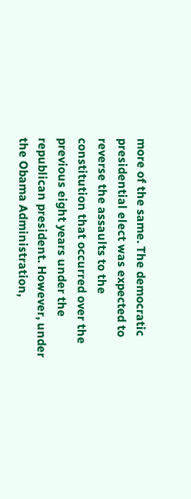more of the same. The democratic presidential elect was expected to reverse the assaults to the constitution that occurred over the previous eight years under the republican president. However, under the Obama Administration,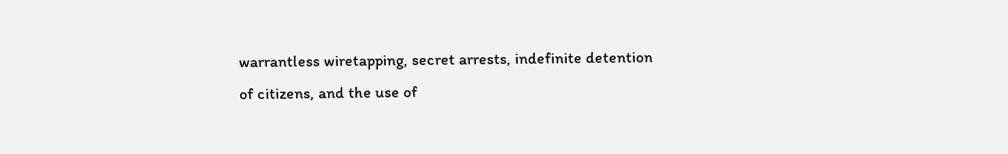warrantless wiretapping, secret arrests, indefinite detention of citizens, and the use of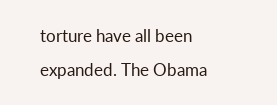torture have all been expanded. The Obama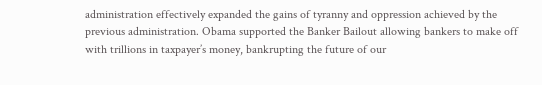administration effectively expanded the gains of tyranny and oppression achieved by the previous administration. Obama supported the Banker Bailout allowing bankers to make off with trillions in taxpayer’s money, bankrupting the future of our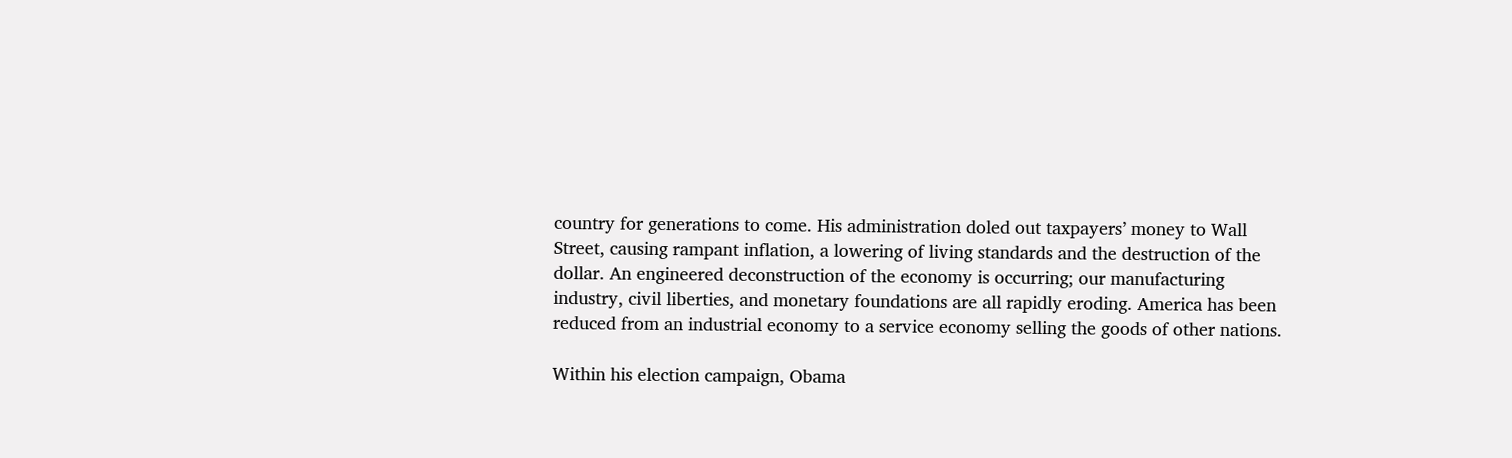country for generations to come. His administration doled out taxpayers’ money to Wall Street, causing rampant inflation, a lowering of living standards and the destruction of the dollar. An engineered deconstruction of the economy is occurring; our manufacturing industry, civil liberties, and monetary foundations are all rapidly eroding. America has been reduced from an industrial economy to a service economy selling the goods of other nations.

Within his election campaign, Obama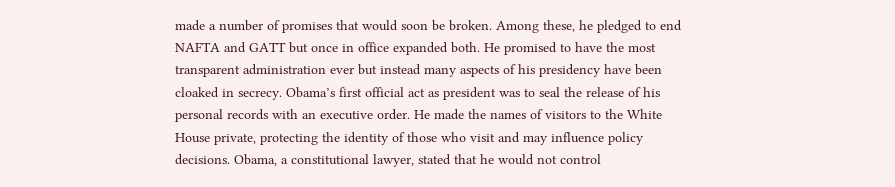made a number of promises that would soon be broken. Among these, he pledged to end NAFTA and GATT but once in office expanded both. He promised to have the most transparent administration ever but instead many aspects of his presidency have been cloaked in secrecy. Obama’s first official act as president was to seal the release of his personal records with an executive order. He made the names of visitors to the White House private, protecting the identity of those who visit and may influence policy decisions. Obama, a constitutional lawyer, stated that he would not control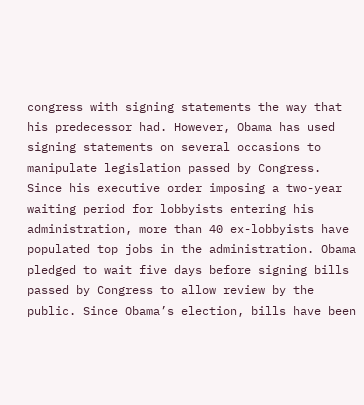congress with signing statements the way that his predecessor had. However, Obama has used signing statements on several occasions to manipulate legislation passed by Congress. Since his executive order imposing a two-year waiting period for lobbyists entering his administration, more than 40 ex-lobbyists have populated top jobs in the administration. Obama pledged to wait five days before signing bills passed by Congress to allow review by the public. Since Obama’s election, bills have been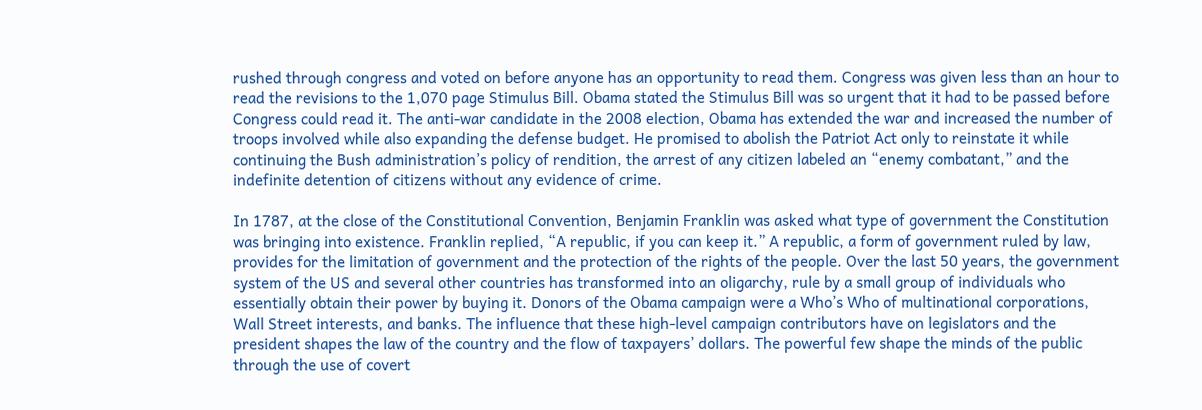rushed through congress and voted on before anyone has an opportunity to read them. Congress was given less than an hour to read the revisions to the 1,070 page Stimulus Bill. Obama stated the Stimulus Bill was so urgent that it had to be passed before Congress could read it. The anti-war candidate in the 2008 election, Obama has extended the war and increased the number of troops involved while also expanding the defense budget. He promised to abolish the Patriot Act only to reinstate it while continuing the Bush administration’s policy of rendition, the arrest of any citizen labeled an “enemy combatant,” and the indefinite detention of citizens without any evidence of crime.

In 1787, at the close of the Constitutional Convention, Benjamin Franklin was asked what type of government the Constitution was bringing into existence. Franklin replied, “A republic, if you can keep it.” A republic, a form of government ruled by law, provides for the limitation of government and the protection of the rights of the people. Over the last 50 years, the government system of the US and several other countries has transformed into an oligarchy, rule by a small group of individuals who essentially obtain their power by buying it. Donors of the Obama campaign were a Who’s Who of multinational corporations, Wall Street interests, and banks. The influence that these high-level campaign contributors have on legislators and the president shapes the law of the country and the flow of taxpayers’ dollars. The powerful few shape the minds of the public through the use of covert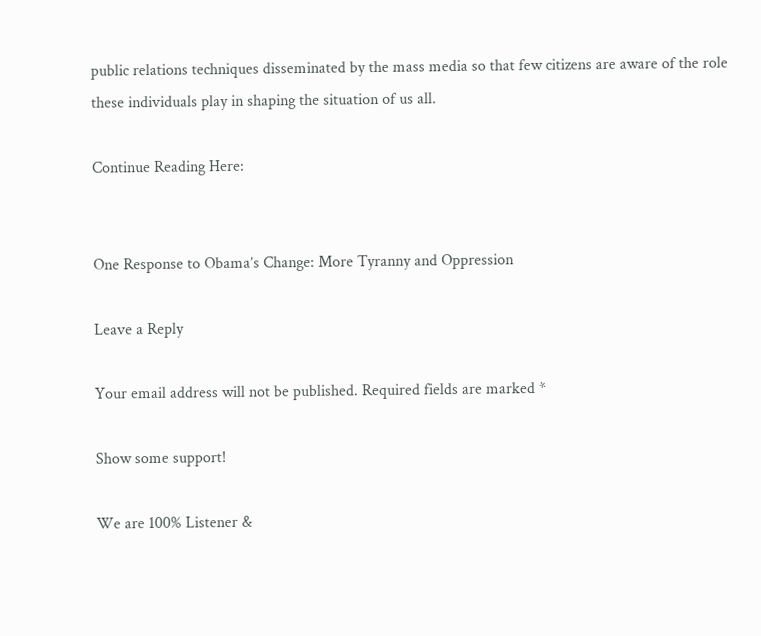public relations techniques disseminated by the mass media so that few citizens are aware of the role these individuals play in shaping the situation of us all.

Continue Reading Here:


One Response to Obama’s Change: More Tyranny and Oppression

Leave a Reply

Your email address will not be published. Required fields are marked *

Show some support!

We are 100% Listener &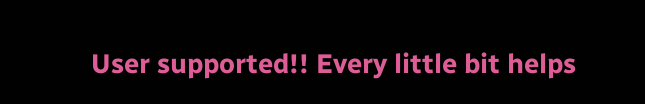User supported!! Every little bit helps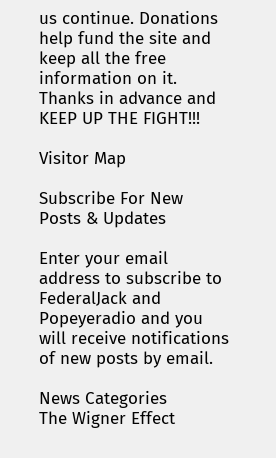us continue. Donations help fund the site and keep all the free information on it. Thanks in advance and KEEP UP THE FIGHT!!!

Visitor Map

Subscribe For New Posts & Updates

Enter your email address to subscribe to FederalJack and Popeyeradio and you will receive notifications of new posts by email.

News Categories
The Wigner Effect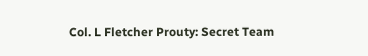Col. L Fletcher Prouty: Secret Team